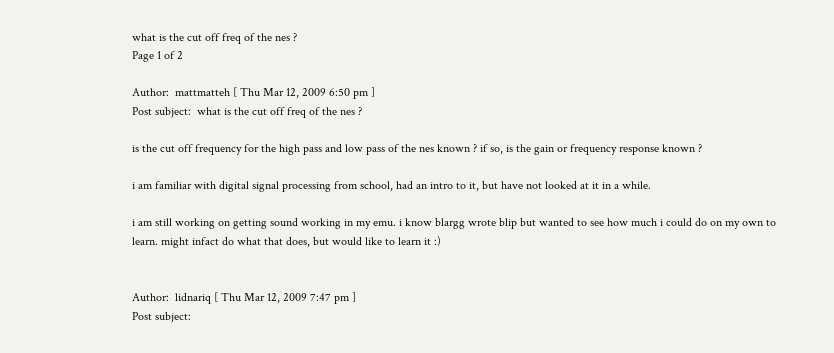what is the cut off freq of the nes ?
Page 1 of 2

Author:  mattmatteh [ Thu Mar 12, 2009 6:50 pm ]
Post subject:  what is the cut off freq of the nes ?

is the cut off frequency for the high pass and low pass of the nes known ? if so, is the gain or frequency response known ?

i am familiar with digital signal processing from school, had an intro to it, but have not looked at it in a while.

i am still working on getting sound working in my emu. i know blargg wrote blip but wanted to see how much i could do on my own to learn. might infact do what that does, but would like to learn it :)


Author:  lidnariq [ Thu Mar 12, 2009 7:47 pm ]
Post subject: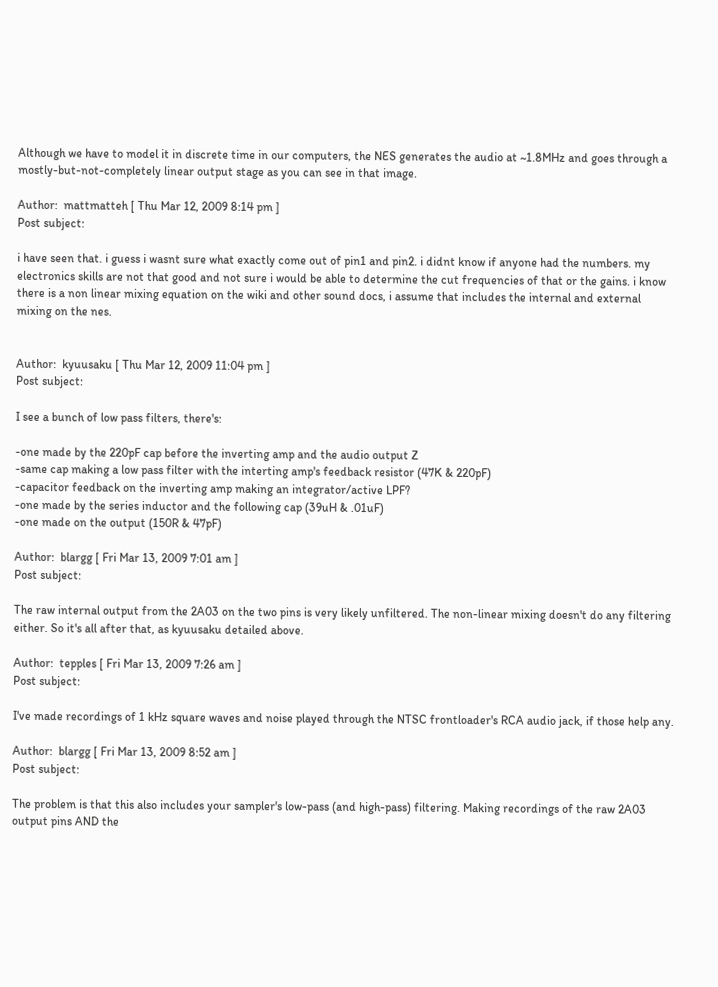Although we have to model it in discrete time in our computers, the NES generates the audio at ~1.8MHz and goes through a mostly-but-not-completely linear output stage as you can see in that image.

Author:  mattmatteh [ Thu Mar 12, 2009 8:14 pm ]
Post subject:

i have seen that. i guess i wasnt sure what exactly come out of pin1 and pin2. i didnt know if anyone had the numbers. my electronics skills are not that good and not sure i would be able to determine the cut frequencies of that or the gains. i know there is a non linear mixing equation on the wiki and other sound docs, i assume that includes the internal and external mixing on the nes.


Author:  kyuusaku [ Thu Mar 12, 2009 11:04 pm ]
Post subject:

I see a bunch of low pass filters, there's:

-one made by the 220pF cap before the inverting amp and the audio output Z
-same cap making a low pass filter with the interting amp's feedback resistor (47K & 220pF)
-capacitor feedback on the inverting amp making an integrator/active LPF?
-one made by the series inductor and the following cap (39uH & .01uF)
-one made on the output (150R & 47pF)

Author:  blargg [ Fri Mar 13, 2009 7:01 am ]
Post subject:

The raw internal output from the 2A03 on the two pins is very likely unfiltered. The non-linear mixing doesn't do any filtering either. So it's all after that, as kyuusaku detailed above.

Author:  tepples [ Fri Mar 13, 2009 7:26 am ]
Post subject:

I've made recordings of 1 kHz square waves and noise played through the NTSC frontloader's RCA audio jack, if those help any.

Author:  blargg [ Fri Mar 13, 2009 8:52 am ]
Post subject:

The problem is that this also includes your sampler's low-pass (and high-pass) filtering. Making recordings of the raw 2A03 output pins AND the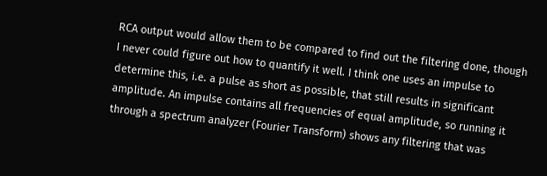RCA output would allow them to be compared to find out the filtering done, though I never could figure out how to quantify it well. I think one uses an impulse to determine this, i.e. a pulse as short as possible, that still results in significant amplitude. An impulse contains all frequencies of equal amplitude, so running it through a spectrum analyzer (Fourier Transform) shows any filtering that was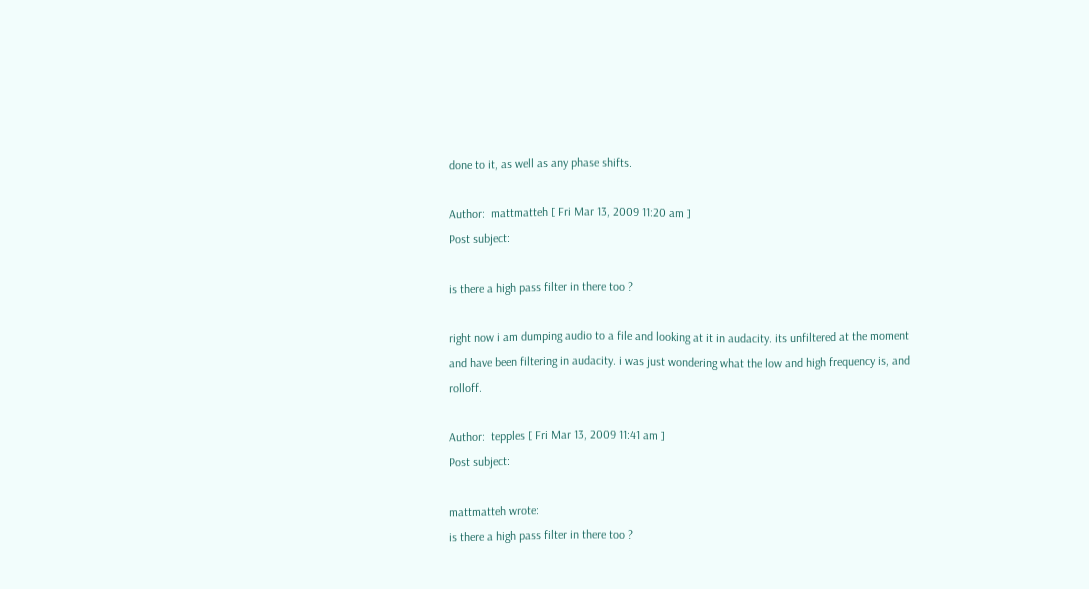done to it, as well as any phase shifts.

Author:  mattmatteh [ Fri Mar 13, 2009 11:20 am ]
Post subject:

is there a high pass filter in there too ?

right now i am dumping audio to a file and looking at it in audacity. its unfiltered at the moment and have been filtering in audacity. i was just wondering what the low and high frequency is, and rolloff.

Author:  tepples [ Fri Mar 13, 2009 11:41 am ]
Post subject:

mattmatteh wrote:
is there a high pass filter in there too ?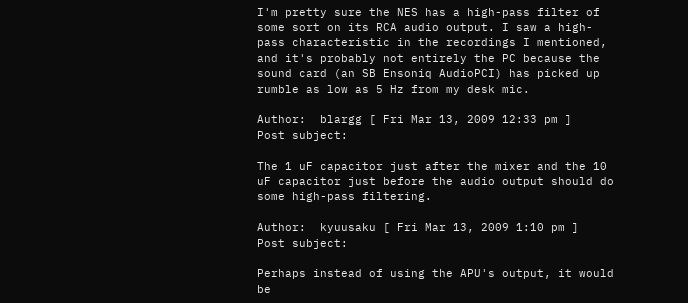I'm pretty sure the NES has a high-pass filter of some sort on its RCA audio output. I saw a high-pass characteristic in the recordings I mentioned, and it's probably not entirely the PC because the sound card (an SB Ensoniq AudioPCI) has picked up rumble as low as 5 Hz from my desk mic.

Author:  blargg [ Fri Mar 13, 2009 12:33 pm ]
Post subject:

The 1 uF capacitor just after the mixer and the 10 uF capacitor just before the audio output should do some high-pass filtering.

Author:  kyuusaku [ Fri Mar 13, 2009 1:10 pm ]
Post subject:

Perhaps instead of using the APU's output, it would be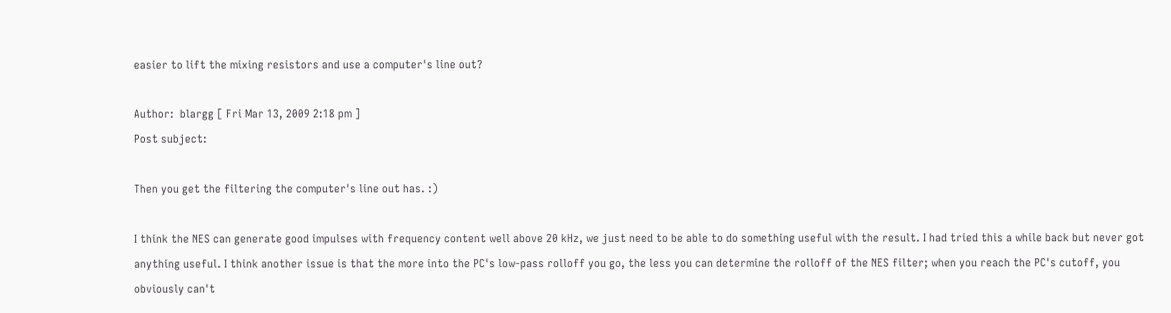easier to lift the mixing resistors and use a computer's line out?

Author:  blargg [ Fri Mar 13, 2009 2:18 pm ]
Post subject:

Then you get the filtering the computer's line out has. :)

I think the NES can generate good impulses with frequency content well above 20 kHz, we just need to be able to do something useful with the result. I had tried this a while back but never got anything useful. I think another issue is that the more into the PC's low-pass rolloff you go, the less you can determine the rolloff of the NES filter; when you reach the PC's cutoff, you obviously can't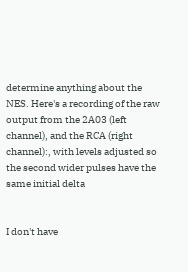determine anything about the NES. Here's a recording of the raw output from the 2A03 (left channel), and the RCA (right channel):, with levels adjusted so the second wider pulses have the same initial delta


I don't have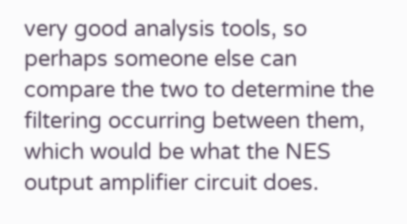very good analysis tools, so perhaps someone else can compare the two to determine the filtering occurring between them, which would be what the NES output amplifier circuit does.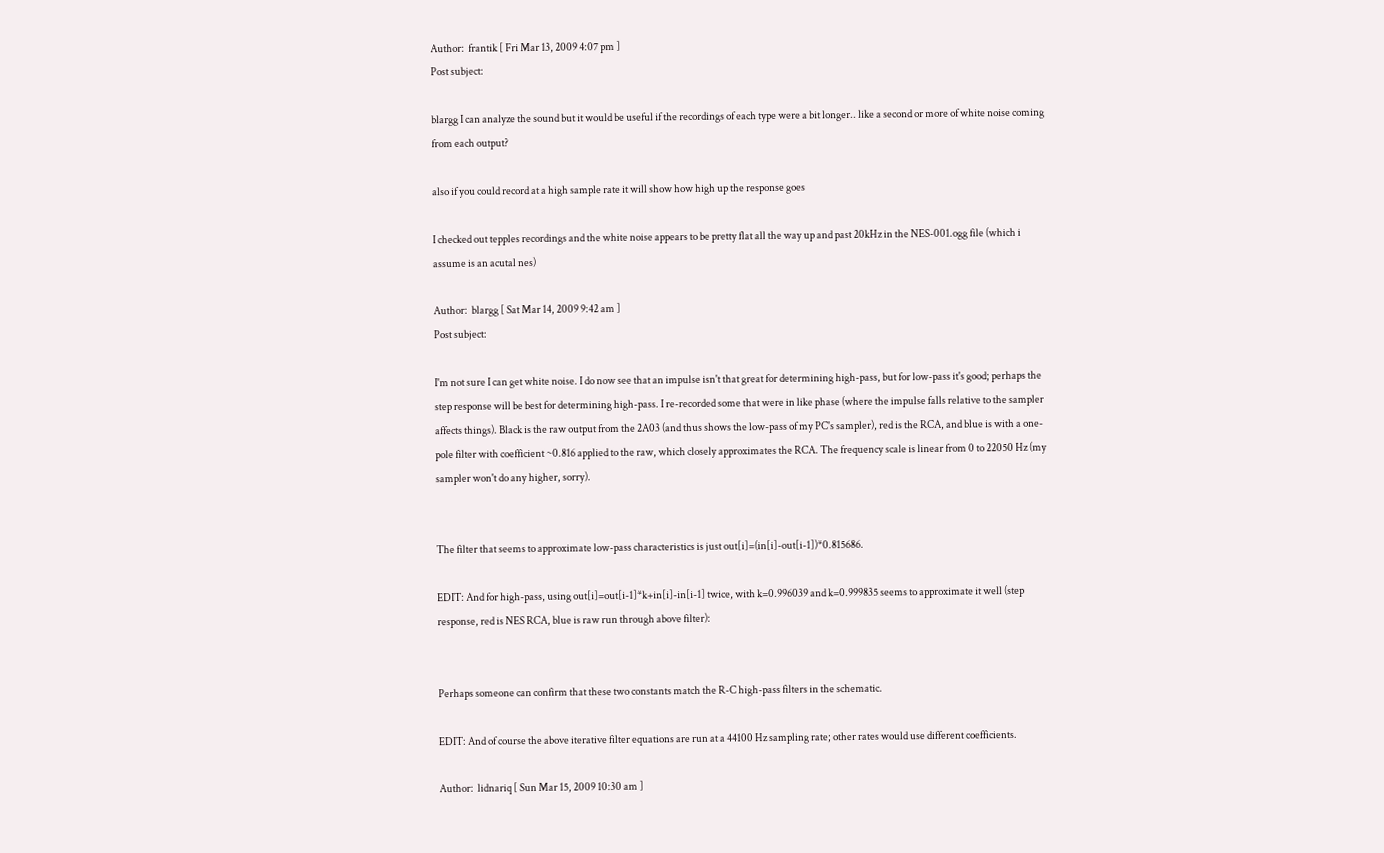Author:  frantik [ Fri Mar 13, 2009 4:07 pm ]
Post subject:

blargg I can analyze the sound but it would be useful if the recordings of each type were a bit longer.. like a second or more of white noise coming from each output?

also if you could record at a high sample rate it will show how high up the response goes

I checked out tepples recordings and the white noise appears to be pretty flat all the way up and past 20kHz in the NES-001.ogg file (which i assume is an acutal nes)

Author:  blargg [ Sat Mar 14, 2009 9:42 am ]
Post subject:

I'm not sure I can get white noise. I do now see that an impulse isn't that great for determining high-pass, but for low-pass it's good; perhaps the step response will be best for determining high-pass. I re-recorded some that were in like phase (where the impulse falls relative to the sampler affects things). Black is the raw output from the 2A03 (and thus shows the low-pass of my PC's sampler), red is the RCA, and blue is with a one-pole filter with coefficient ~0.816 applied to the raw, which closely approximates the RCA. The frequency scale is linear from 0 to 22050 Hz (my sampler won't do any higher, sorry).


The filter that seems to approximate low-pass characteristics is just out[i]=(in[i]-out[i-1])*0.815686.

EDIT: And for high-pass, using out[i]=out[i-1]*k+in[i]-in[i-1] twice, with k=0.996039 and k=0.999835 seems to approximate it well (step response, red is NES RCA, blue is raw run through above filter):


Perhaps someone can confirm that these two constants match the R-C high-pass filters in the schematic.

EDIT: And of course the above iterative filter equations are run at a 44100 Hz sampling rate; other rates would use different coefficients.

Author:  lidnariq [ Sun Mar 15, 2009 10:30 am ]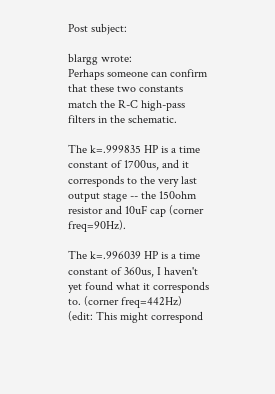Post subject:

blargg wrote:
Perhaps someone can confirm that these two constants match the R-C high-pass filters in the schematic.

The k=.999835 HP is a time constant of 1700us, and it corresponds to the very last output stage -- the 150ohm resistor and 10uF cap (corner freq=90Hz).

The k=.996039 HP is a time constant of 360us, I haven't yet found what it corresponds to. (corner freq=442Hz)
(edit: This might correspond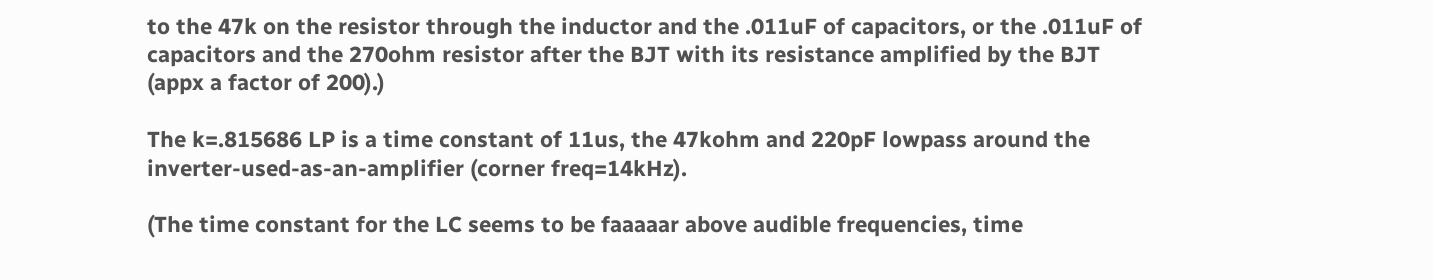to the 47k on the resistor through the inductor and the .011uF of capacitors, or the .011uF of capacitors and the 270ohm resistor after the BJT with its resistance amplified by the BJT (appx a factor of 200).)

The k=.815686 LP is a time constant of 11us, the 47kohm and 220pF lowpass around the inverter-used-as-an-amplifier (corner freq=14kHz).

(The time constant for the LC seems to be faaaaar above audible frequencies, time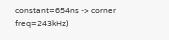constant=654ns -> corner freq=243kHz)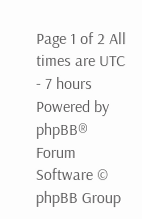Page 1 of 2 All times are UTC - 7 hours
Powered by phpBB® Forum Software © phpBB Group